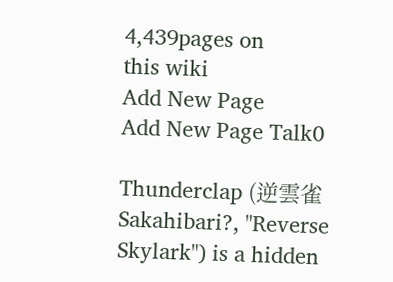4,439pages on
this wiki
Add New Page
Add New Page Talk0

Thunderclap (逆雲雀 Sakahibari?, "Reverse Skylark") is a hidden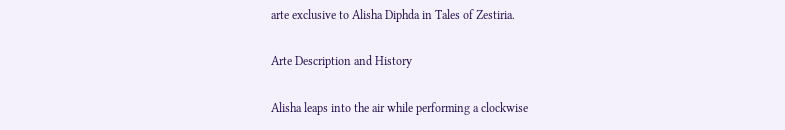arte exclusive to Alisha Diphda in Tales of Zestiria.

Arte Description and History

Alisha leaps into the air while performing a clockwise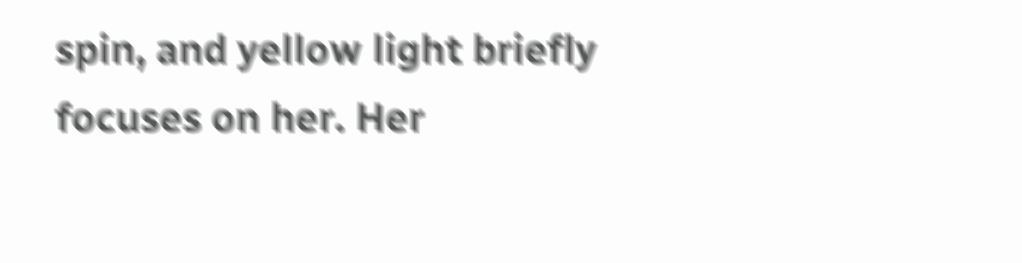spin, and yellow light briefly focuses on her. Her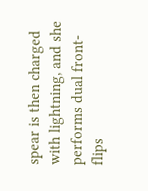spear is then charged with lightning, and she performs dual front-flips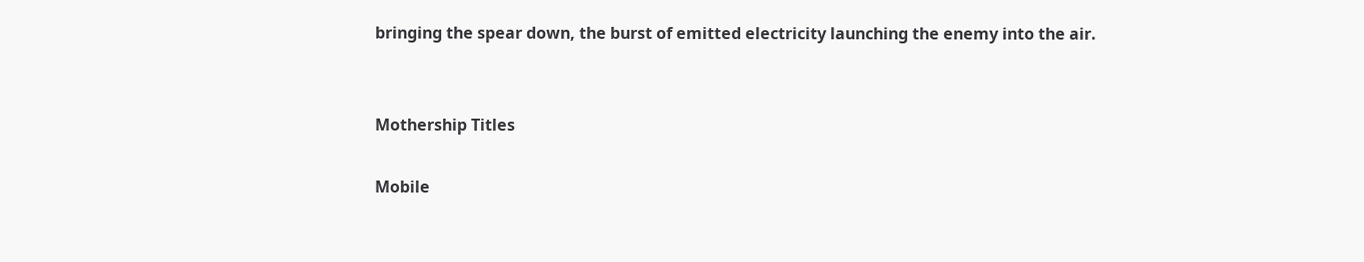bringing the spear down, the burst of emitted electricity launching the enemy into the air.


Mothership Titles

Mobile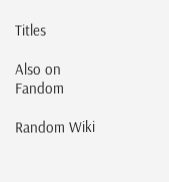Titles

Also on Fandom

Random Wiki